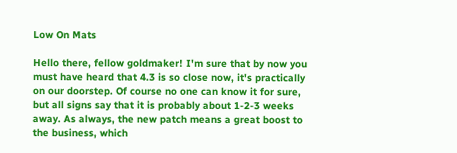Low On Mats

Hello there, fellow goldmaker! I'm sure that by now you must have heard that 4.3 is so close now, it's practically on our doorstep. Of course no one can know it for sure, but all signs say that it is probably about 1-2-3 weeks away. As always, the new patch means a great boost to the business, which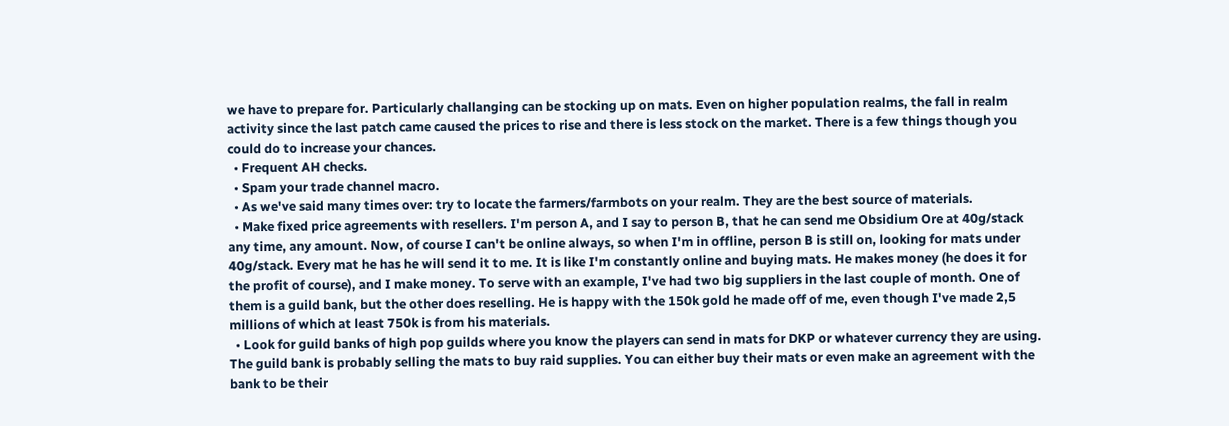we have to prepare for. Particularly challanging can be stocking up on mats. Even on higher population realms, the fall in realm activity since the last patch came caused the prices to rise and there is less stock on the market. There is a few things though you could do to increase your chances.
  • Frequent AH checks.
  • Spam your trade channel macro.
  • As we've said many times over: try to locate the farmers/farmbots on your realm. They are the best source of materials.
  • Make fixed price agreements with resellers. I'm person A, and I say to person B, that he can send me Obsidium Ore at 40g/stack any time, any amount. Now, of course I can't be online always, so when I'm in offline, person B is still on, looking for mats under 40g/stack. Every mat he has he will send it to me. It is like I'm constantly online and buying mats. He makes money (he does it for the profit of course), and I make money. To serve with an example, I've had two big suppliers in the last couple of month. One of them is a guild bank, but the other does reselling. He is happy with the 150k gold he made off of me, even though I've made 2,5 millions of which at least 750k is from his materials.
  • Look for guild banks of high pop guilds where you know the players can send in mats for DKP or whatever currency they are using. The guild bank is probably selling the mats to buy raid supplies. You can either buy their mats or even make an agreement with the bank to be their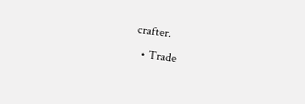crafter.
  • Trade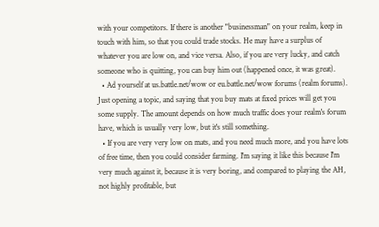with your competitors. If there is another "businessman" on your realm, keep in touch with him, so that you could trade stocks. He may have a surplus of whatever you are low on, and vice versa. Also, if you are very lucky, and catch someone who is quitting, you can buy him out (happened once, it was great).
  • Ad yourself at us.battle.net/wow or eu.battle.net/wow forums (realm forums). Just opening a topic, and saying that you buy mats at fixed prices will get you some supply. The amount depends on how much traffic does your realm's forum have, which is usually very low, but it's still something.
  • If you are very very low on mats, and you need much more, and you have lots of free time, then you could consider farming. I'm saying it like this because I'm very much against it, because it is very boring, and compared to playing the AH, not highly profitable, but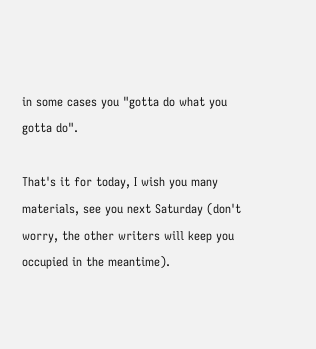in some cases you "gotta do what you gotta do".

That's it for today, I wish you many materials, see you next Saturday (don't worry, the other writers will keep you occupied in the meantime).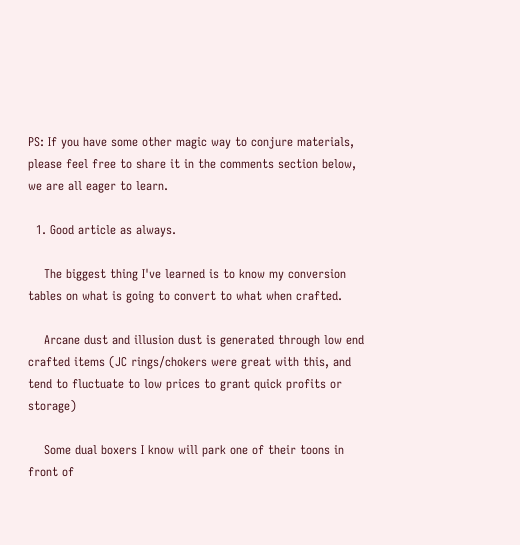PS: If you have some other magic way to conjure materials, please feel free to share it in the comments section below, we are all eager to learn.

  1. Good article as always.

    The biggest thing I've learned is to know my conversion tables on what is going to convert to what when crafted.

    Arcane dust and illusion dust is generated through low end crafted items (JC rings/chokers were great with this, and tend to fluctuate to low prices to grant quick profits or storage)

    Some dual boxers I know will park one of their toons in front of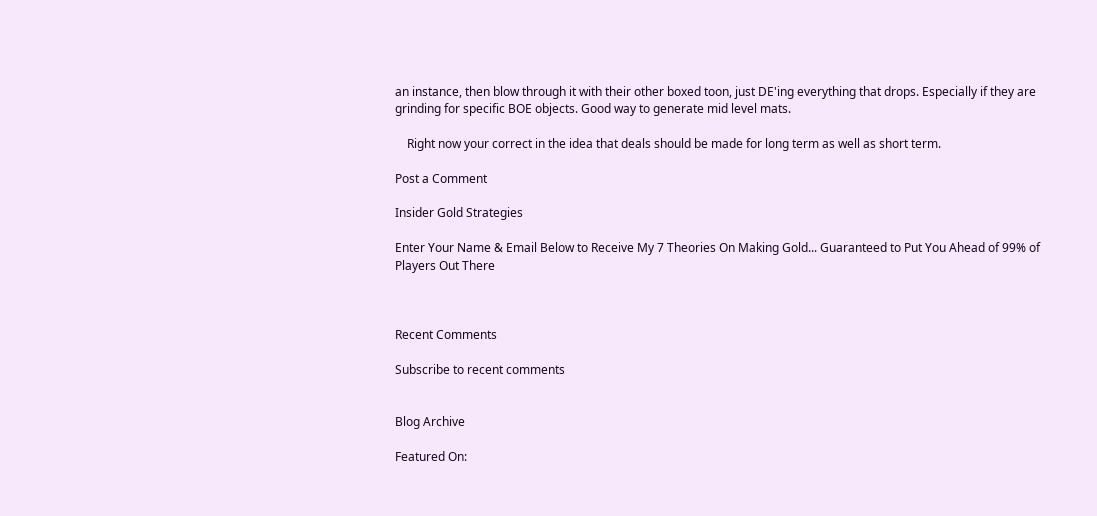an instance, then blow through it with their other boxed toon, just DE'ing everything that drops. Especially if they are grinding for specific BOE objects. Good way to generate mid level mats.

    Right now your correct in the idea that deals should be made for long term as well as short term.

Post a Comment

Insider Gold Strategies

Enter Your Name & Email Below to Receive My 7 Theories On Making Gold... Guaranteed to Put You Ahead of 99% of Players Out There



Recent Comments

Subscribe to recent comments


Blog Archive

Featured On: